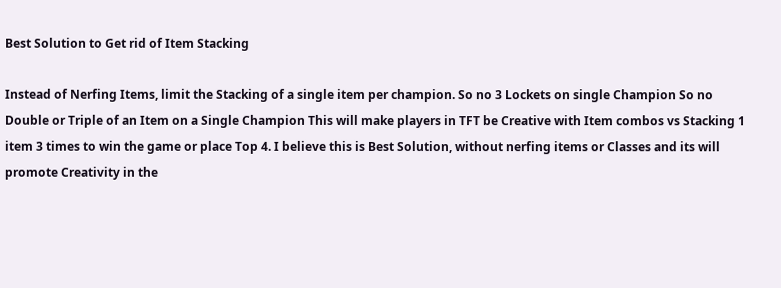Best Solution to Get rid of Item Stacking

Instead of Nerfing Items, limit the Stacking of a single item per champion. So no 3 Lockets on single Champion So no Double or Triple of an Item on a Single Champion This will make players in TFT be Creative with Item combos vs Stacking 1 item 3 times to win the game or place Top 4. I believe this is Best Solution, without nerfing items or Classes and its will promote Creativity in the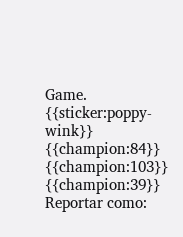Game. {{sticker:poppy-wink}} {{champion:84}} {{champion:103}} {{champion:39}}
Reportar como: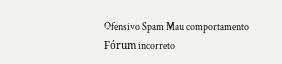Ofensivo Spam Mau comportamento Fórum incorreto